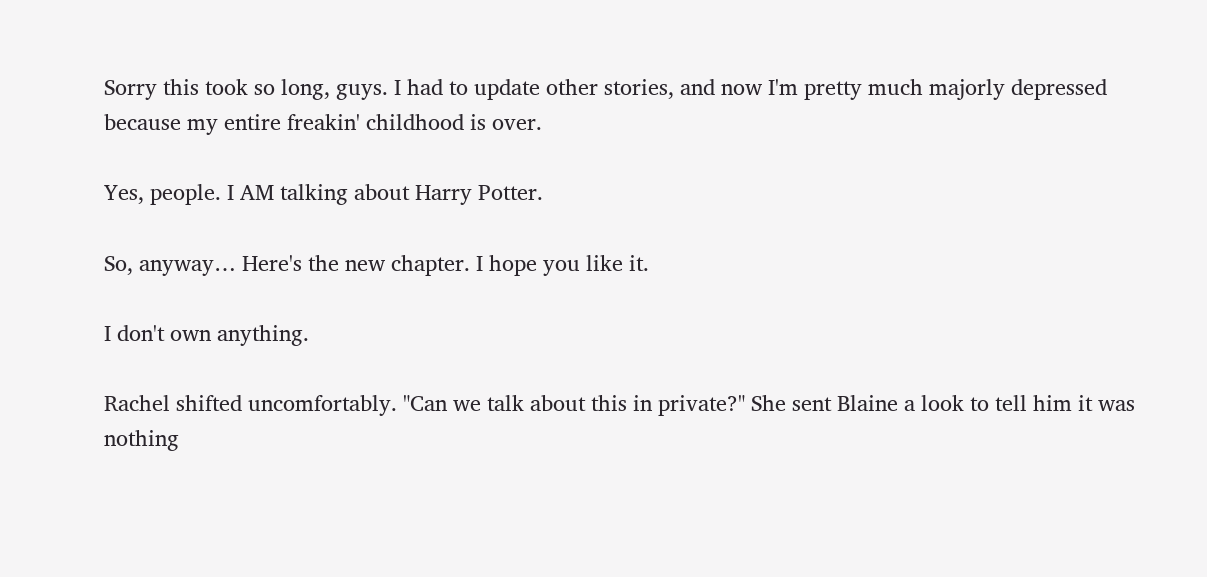Sorry this took so long, guys. I had to update other stories, and now I'm pretty much majorly depressed because my entire freakin' childhood is over.

Yes, people. I AM talking about Harry Potter.

So, anyway… Here's the new chapter. I hope you like it.

I don't own anything.

Rachel shifted uncomfortably. "Can we talk about this in private?" She sent Blaine a look to tell him it was nothing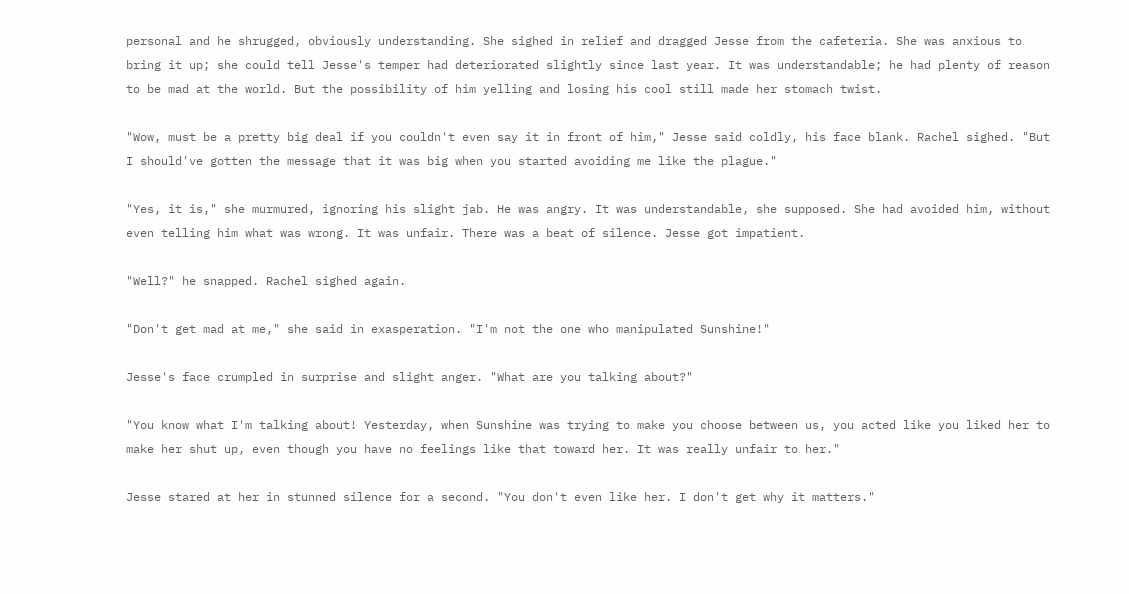personal and he shrugged, obviously understanding. She sighed in relief and dragged Jesse from the cafeteria. She was anxious to bring it up; she could tell Jesse's temper had deteriorated slightly since last year. It was understandable; he had plenty of reason to be mad at the world. But the possibility of him yelling and losing his cool still made her stomach twist.

"Wow, must be a pretty big deal if you couldn't even say it in front of him," Jesse said coldly, his face blank. Rachel sighed. "But I should've gotten the message that it was big when you started avoiding me like the plague."

"Yes, it is," she murmured, ignoring his slight jab. He was angry. It was understandable, she supposed. She had avoided him, without even telling him what was wrong. It was unfair. There was a beat of silence. Jesse got impatient.

"Well?" he snapped. Rachel sighed again.

"Don't get mad at me," she said in exasperation. "I'm not the one who manipulated Sunshine!"

Jesse's face crumpled in surprise and slight anger. "What are you talking about?"

"You know what I'm talking about! Yesterday, when Sunshine was trying to make you choose between us, you acted like you liked her to make her shut up, even though you have no feelings like that toward her. It was really unfair to her."

Jesse stared at her in stunned silence for a second. "You don't even like her. I don't get why it matters."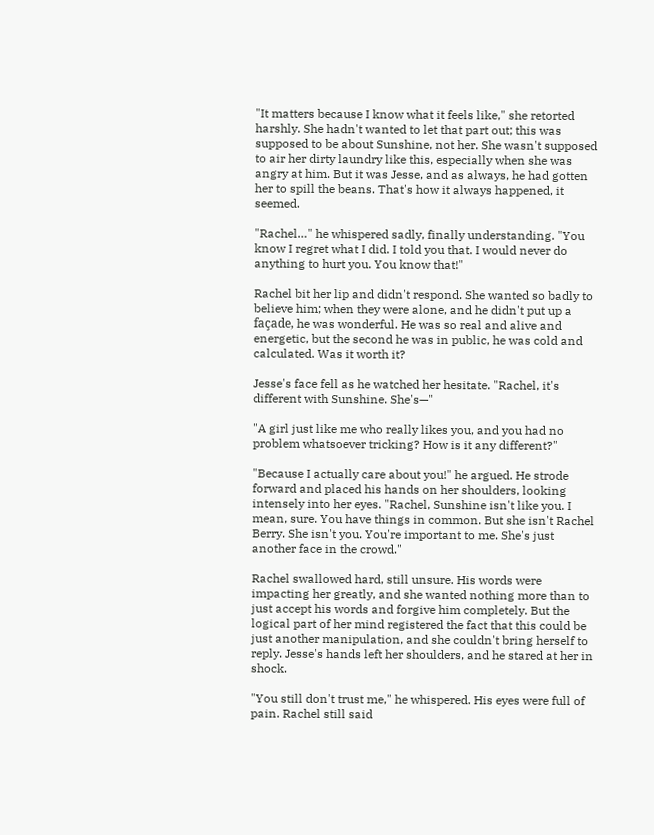"It matters because I know what it feels like," she retorted harshly. She hadn't wanted to let that part out; this was supposed to be about Sunshine, not her. She wasn't supposed to air her dirty laundry like this, especially when she was angry at him. But it was Jesse, and as always, he had gotten her to spill the beans. That's how it always happened, it seemed.

"Rachel…" he whispered sadly, finally understanding. "You know I regret what I did. I told you that. I would never do anything to hurt you. You know that!"

Rachel bit her lip and didn't respond. She wanted so badly to believe him; when they were alone, and he didn't put up a façade, he was wonderful. He was so real and alive and energetic, but the second he was in public, he was cold and calculated. Was it worth it?

Jesse's face fell as he watched her hesitate. "Rachel, it's different with Sunshine. She's—"

"A girl just like me who really likes you, and you had no problem whatsoever tricking? How is it any different?"

"Because I actually care about you!" he argued. He strode forward and placed his hands on her shoulders, looking intensely into her eyes. "Rachel, Sunshine isn't like you. I mean, sure. You have things in common. But she isn't Rachel Berry. She isn't you. You're important to me. She's just another face in the crowd."

Rachel swallowed hard, still unsure. His words were impacting her greatly, and she wanted nothing more than to just accept his words and forgive him completely. But the logical part of her mind registered the fact that this could be just another manipulation, and she couldn't bring herself to reply. Jesse's hands left her shoulders, and he stared at her in shock.

"You still don't trust me," he whispered. His eyes were full of pain. Rachel still said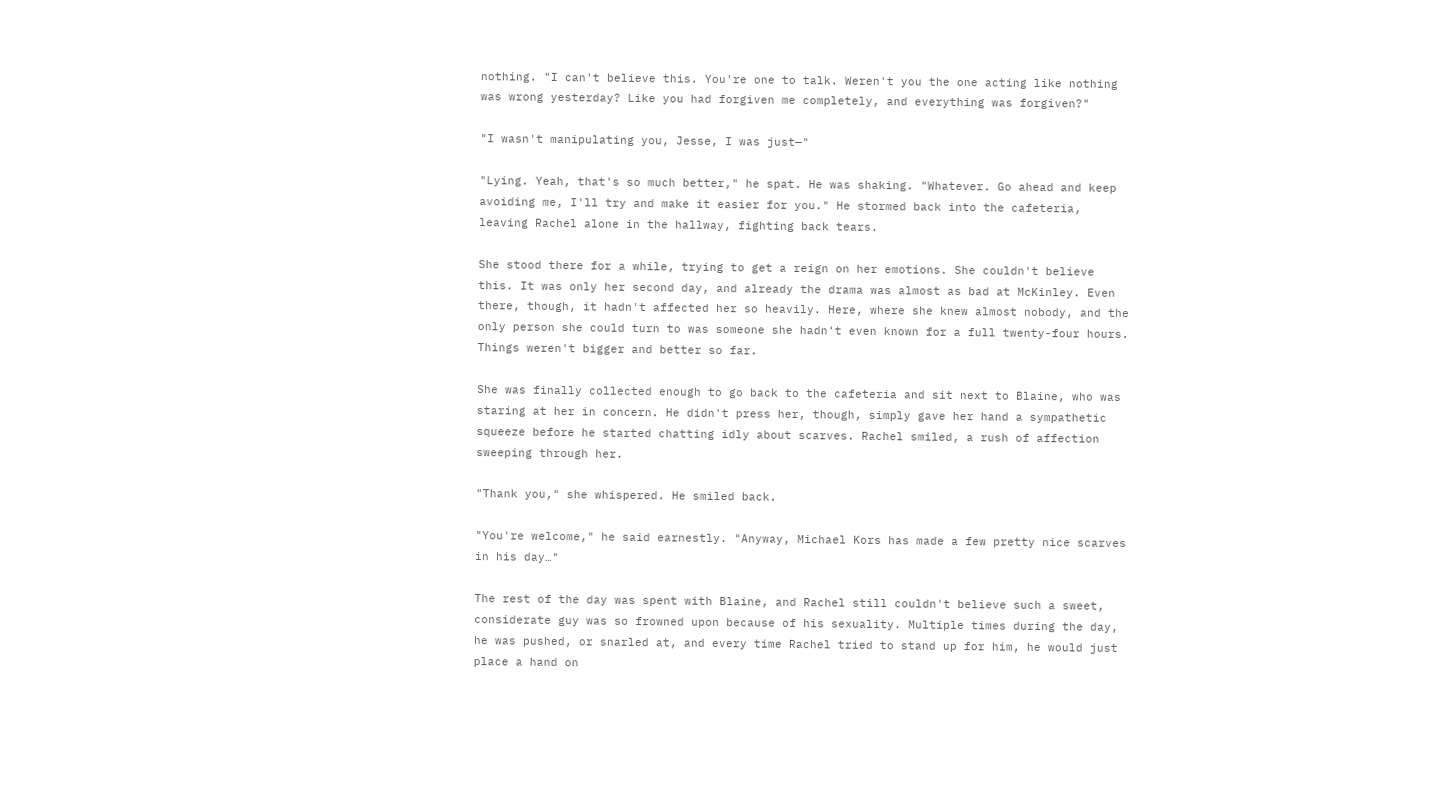nothing. "I can't believe this. You're one to talk. Weren't you the one acting like nothing was wrong yesterday? Like you had forgiven me completely, and everything was forgiven?"

"I wasn't manipulating you, Jesse, I was just—"

"Lying. Yeah, that's so much better," he spat. He was shaking. "Whatever. Go ahead and keep avoiding me, I'll try and make it easier for you." He stormed back into the cafeteria, leaving Rachel alone in the hallway, fighting back tears.

She stood there for a while, trying to get a reign on her emotions. She couldn't believe this. It was only her second day, and already the drama was almost as bad at McKinley. Even there, though, it hadn't affected her so heavily. Here, where she knew almost nobody, and the only person she could turn to was someone she hadn't even known for a full twenty-four hours. Things weren't bigger and better so far.

She was finally collected enough to go back to the cafeteria and sit next to Blaine, who was staring at her in concern. He didn't press her, though, simply gave her hand a sympathetic squeeze before he started chatting idly about scarves. Rachel smiled, a rush of affection sweeping through her.

"Thank you," she whispered. He smiled back.

"You're welcome," he said earnestly. "Anyway, Michael Kors has made a few pretty nice scarves in his day…"

The rest of the day was spent with Blaine, and Rachel still couldn't believe such a sweet, considerate guy was so frowned upon because of his sexuality. Multiple times during the day, he was pushed, or snarled at, and every time Rachel tried to stand up for him, he would just place a hand on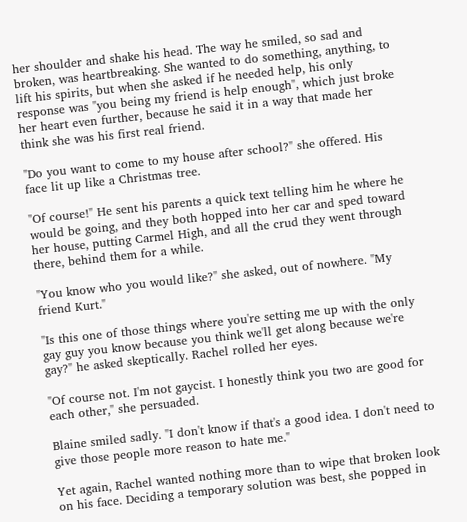her shoulder and shake his head. The way he smiled, so sad and broken, was heartbreaking. She wanted to do something, anything, to lift his spirits, but when she asked if he needed help, his only response was "you being my friend is help enough", which just broke her heart even further, because he said it in a way that made her think she was his first real friend.

"Do you want to come to my house after school?" she offered. His face lit up like a Christmas tree.

"Of course!" He sent his parents a quick text telling him he where he would be going, and they both hopped into her car and sped toward her house, putting Carmel High, and all the crud they went through there, behind them for a while.

"You know who you would like?" she asked, out of nowhere. "My friend Kurt."

"Is this one of those things where you're setting me up with the only gay guy you know because you think we'll get along because we're gay?" he asked skeptically. Rachel rolled her eyes.

"Of course not. I'm not gaycist. I honestly think you two are good for each other," she persuaded.

Blaine smiled sadly. "I don't know if that's a good idea. I don't need to give those people more reason to hate me."

Yet again, Rachel wanted nothing more than to wipe that broken look on his face. Deciding a temporary solution was best, she popped in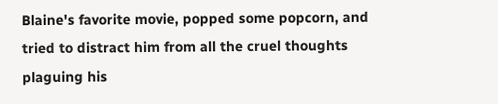Blaine's favorite movie, popped some popcorn, and tried to distract him from all the cruel thoughts plaguing his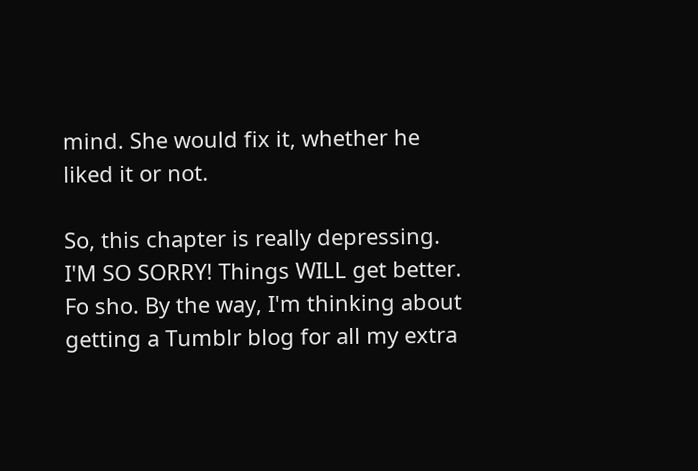mind. She would fix it, whether he liked it or not.

So, this chapter is really depressing. I'M SO SORRY! Things WILL get better. Fo sho. By the way, I'm thinking about getting a Tumblr blog for all my extra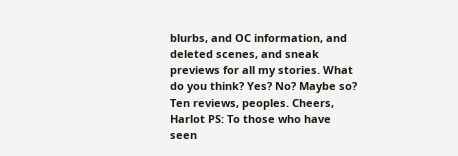blurbs, and OC information, and deleted scenes, and sneak previews for all my stories. What do you think? Yes? No? Maybe so? Ten reviews, peoples. Cheers, Harlot PS: To those who have seen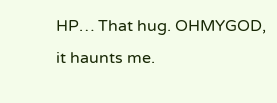HP… That hug. OHMYGOD, it haunts me.